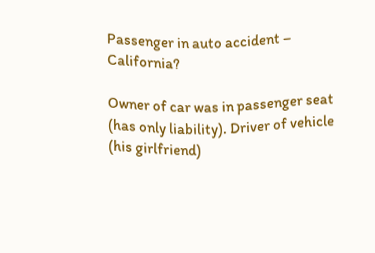Passenger in auto accident – California?

Owner of car was in passenger seat (has only liability). Driver of vehicle (his girlfriend)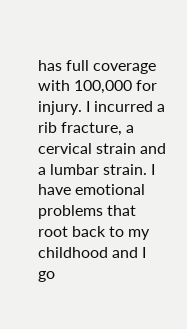has full coverage with 100,000 for injury. I incurred a rib fracture, a cervical strain and a lumbar strain. I have emotional problems that root back to my childhood and I go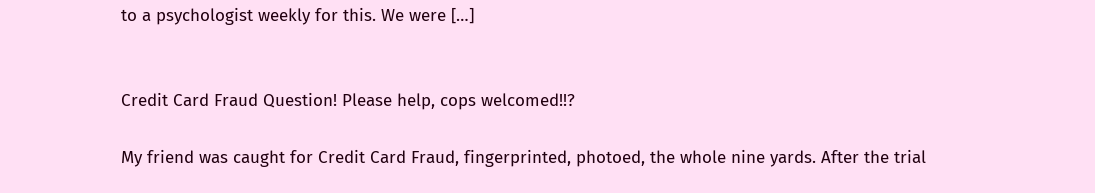to a psychologist weekly for this. We were […]


Credit Card Fraud Question! Please help, cops welcomed!!?

My friend was caught for Credit Card Fraud, fingerprinted, photoed, the whole nine yards. After the trial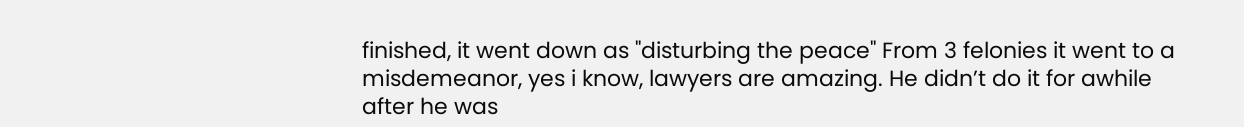finished, it went down as "disturbing the peace" From 3 felonies it went to a misdemeanor, yes i know, lawyers are amazing. He didn’t do it for awhile after he was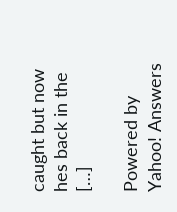caught but now hes back in the […]

Powered by Yahoo! Answers